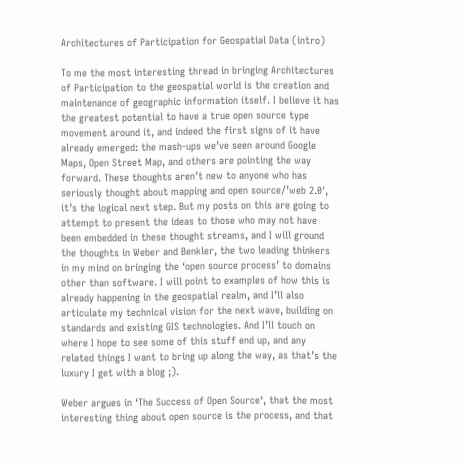Architectures of Participation for Geospatial Data (intro)

To me the most interesting thread in bringing Architectures of Participation to the geospatial world is the creation and maintenance of geographic information itself. I believe it has the greatest potential to have a true open source type movement around it, and indeed the first signs of it have already emerged: the mash-ups we’ve seen around Google Maps, Open Street Map, and others are pointing the way forward. These thoughts aren’t new to anyone who has seriously thought about mapping and open source/’web 2.0′, it’s the logical next step. But my posts on this are going to attempt to present the ideas to those who may not have been embedded in these thought streams, and I will ground the thoughts in Weber and Benkler, the two leading thinkers in my mind on bringing the ‘open source process’ to domains other than software. I will point to examples of how this is already happening in the geospatial realm, and I’ll also articulate my technical vision for the next wave, building on standards and existing GIS technologies. And I’ll touch on where I hope to see some of this stuff end up, and any related things I want to bring up along the way, as that’s the luxury I get with a blog ;).

Weber argues in ‘The Success of Open Source‘, that the most interesting thing about open source is the process, and that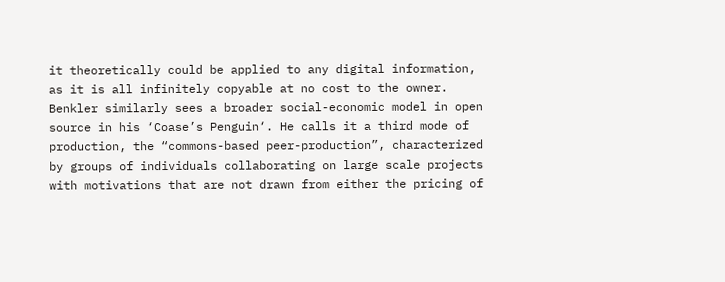it theoretically could be applied to any digital information, as it is all infinitely copyable at no cost to the owner. Benkler similarly sees a broader social-economic model in open source in his ‘Coase’s Penguin‘. He calls it a third mode of production, the “commons-based peer-production”, characterized by groups of individuals collaborating on large scale projects with motivations that are not drawn from either the pricing of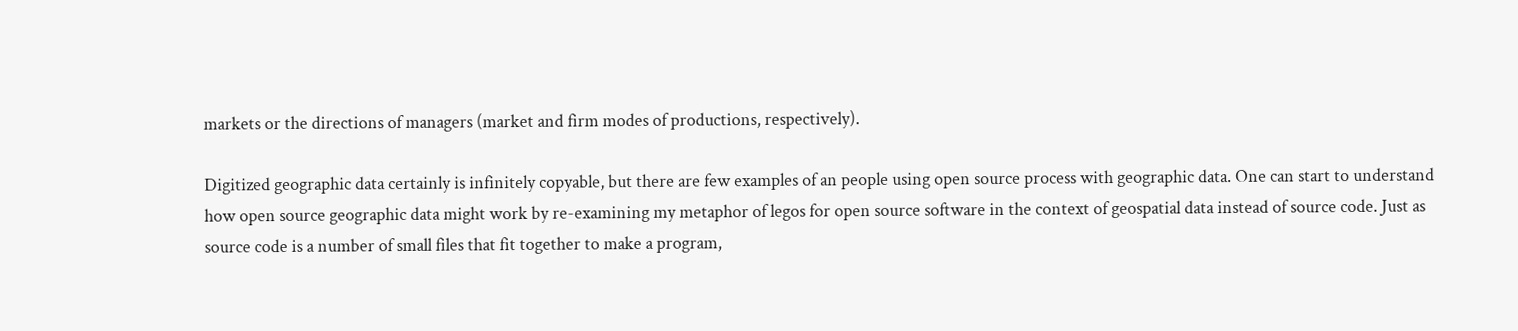markets or the directions of managers (market and firm modes of productions, respectively).

Digitized geographic data certainly is infinitely copyable, but there are few examples of an people using open source process with geographic data. One can start to understand how open source geographic data might work by re-examining my metaphor of legos for open source software in the context of geospatial data instead of source code. Just as source code is a number of small files that fit together to make a program,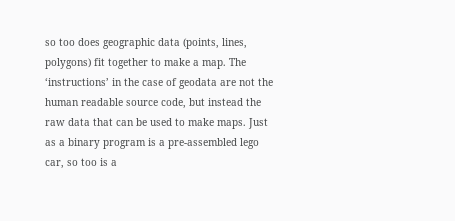so too does geographic data (points, lines, polygons) fit together to make a map. The ‘instructions’ in the case of geodata are not the human readable source code, but instead the raw data that can be used to make maps. Just as a binary program is a pre-assembled lego car, so too is a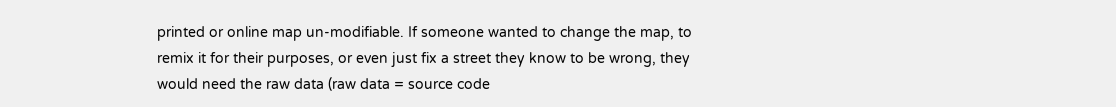printed or online map un-modifiable. If someone wanted to change the map, to remix it for their purposes, or even just fix a street they know to be wrong, they would need the raw data (raw data = source code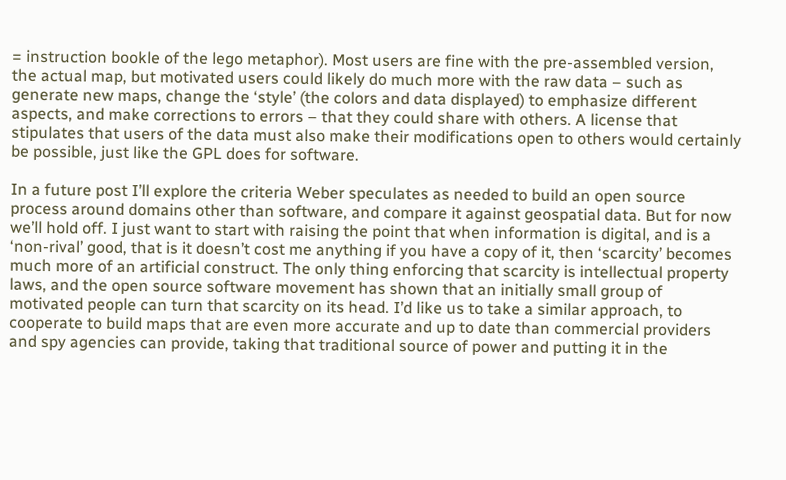= instruction bookle of the lego metaphor). Most users are fine with the pre-assembled version, the actual map, but motivated users could likely do much more with the raw data – such as generate new maps, change the ‘style’ (the colors and data displayed) to emphasize different aspects, and make corrections to errors – that they could share with others. A license that stipulates that users of the data must also make their modifications open to others would certainly be possible, just like the GPL does for software.

In a future post I’ll explore the criteria Weber speculates as needed to build an open source process around domains other than software, and compare it against geospatial data. But for now we’ll hold off. I just want to start with raising the point that when information is digital, and is a ‘non-rival’ good, that is it doesn’t cost me anything if you have a copy of it, then ‘scarcity’ becomes much more of an artificial construct. The only thing enforcing that scarcity is intellectual property laws, and the open source software movement has shown that an initially small group of motivated people can turn that scarcity on its head. I’d like us to take a similar approach, to cooperate to build maps that are even more accurate and up to date than commercial providers and spy agencies can provide, taking that traditional source of power and putting it in the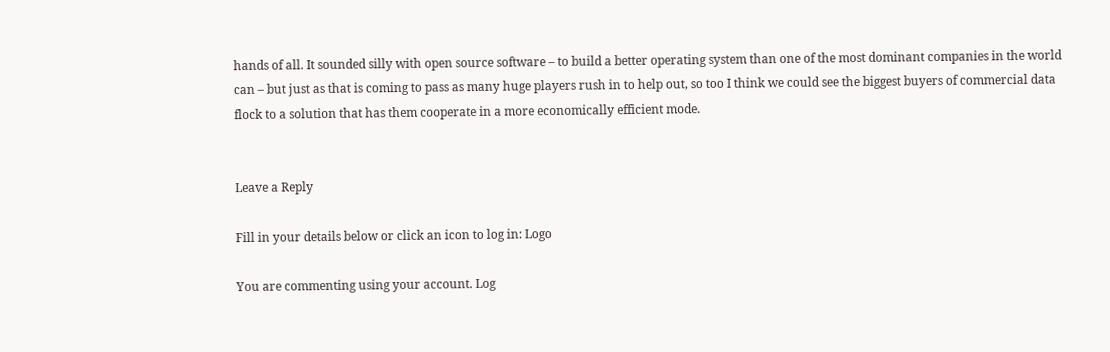hands of all. It sounded silly with open source software – to build a better operating system than one of the most dominant companies in the world can – but just as that is coming to pass as many huge players rush in to help out, so too I think we could see the biggest buyers of commercial data flock to a solution that has them cooperate in a more economically efficient mode.


Leave a Reply

Fill in your details below or click an icon to log in: Logo

You are commenting using your account. Log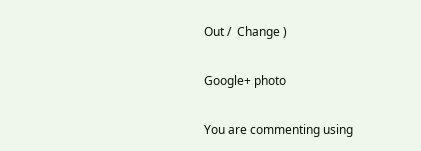Out /  Change )

Google+ photo

You are commenting using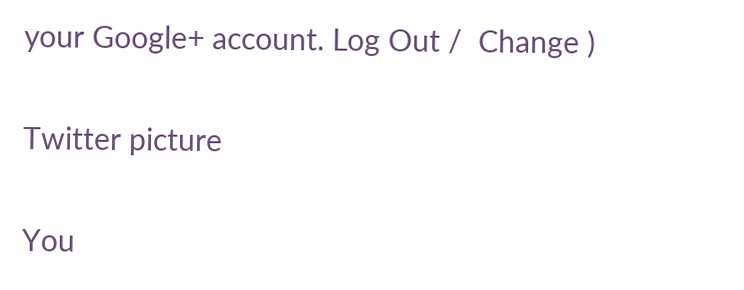your Google+ account. Log Out /  Change )

Twitter picture

You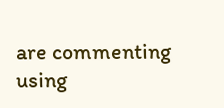are commenting using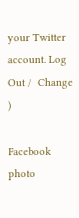your Twitter account. Log Out /  Change )

Facebook photo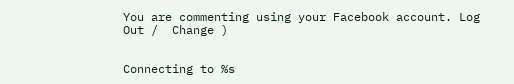You are commenting using your Facebook account. Log Out /  Change )


Connecting to %s